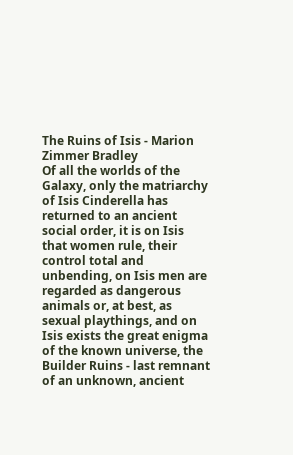The Ruins of Isis - Marion Zimmer Bradley
Of all the worlds of the Galaxy, only the matriarchy of Isis Cinderella has returned to an ancient social order, it is on Isis that women rule, their control total and unbending, on Isis men are regarded as dangerous animals or, at best, as sexual playthings, and on Isis exists the great enigma of the known universe, the Builder Ruins - last remnant of an unknown, ancient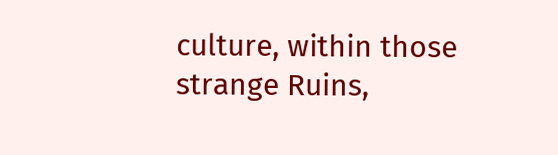culture, within those strange Ruins,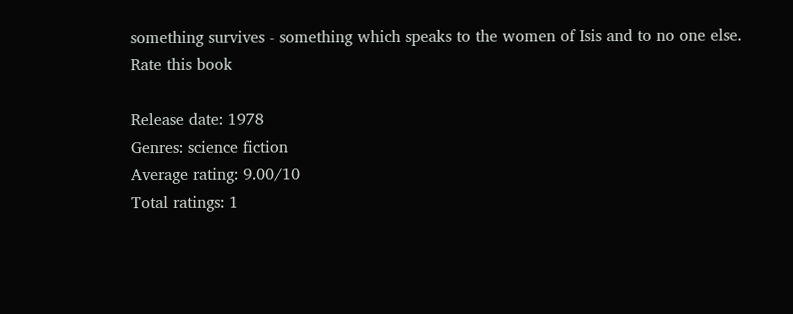something survives - something which speaks to the women of Isis and to no one else.
Rate this book

Release date: 1978
Genres: science fiction
Average rating: 9.00/10
Total ratings: 1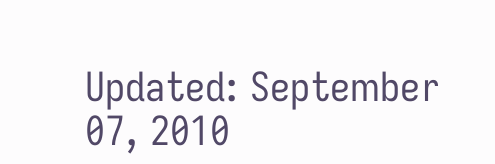Updated: September 07, 2010